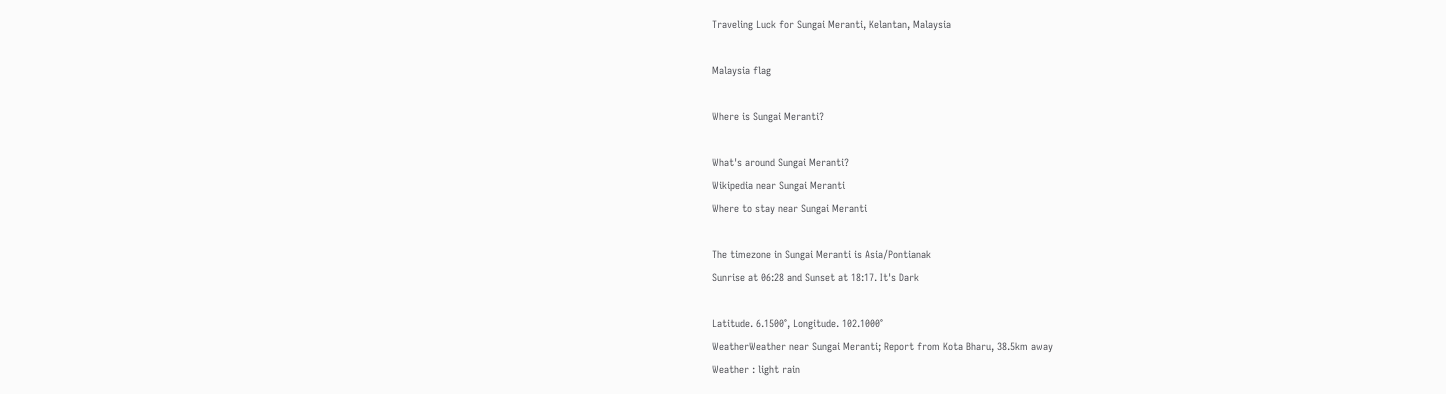Traveling Luck for Sungai Meranti, Kelantan, Malaysia

Malaysia flag

Where is Sungai Meranti?

What's around Sungai Meranti?
Wikipedia near Sungai Meranti
Where to stay near Sungai Meranti

The timezone in Sungai Meranti is Asia/Pontianak
Sunrise at 06:28 and Sunset at 18:17. It's Dark

Latitude. 6.1500°, Longitude. 102.1000°
WeatherWeather near Sungai Meranti; Report from Kota Bharu, 38.5km away
Weather : light rain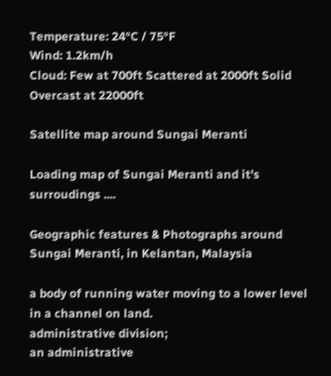Temperature: 24°C / 75°F
Wind: 1.2km/h
Cloud: Few at 700ft Scattered at 2000ft Solid Overcast at 22000ft

Satellite map around Sungai Meranti

Loading map of Sungai Meranti and it's surroudings ....

Geographic features & Photographs around Sungai Meranti, in Kelantan, Malaysia

a body of running water moving to a lower level in a channel on land.
administrative division;
an administrative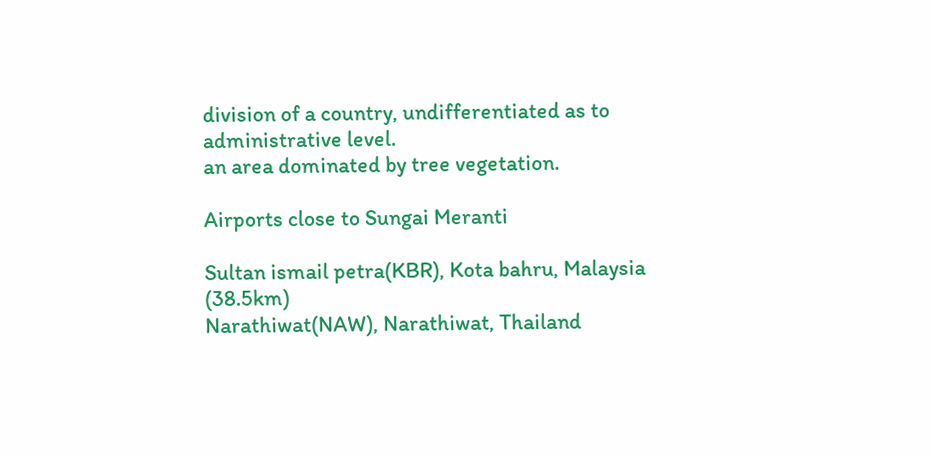division of a country, undifferentiated as to administrative level.
an area dominated by tree vegetation.

Airports close to Sungai Meranti

Sultan ismail petra(KBR), Kota bahru, Malaysia (38.5km)
Narathiwat(NAW), Narathiwat, Thailand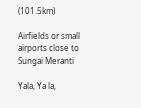(101.5km)

Airfields or small airports close to Sungai Meranti

Yala, Ya la,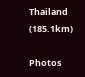Thailand (185.1km)

Photos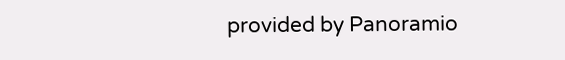provided by Panoramio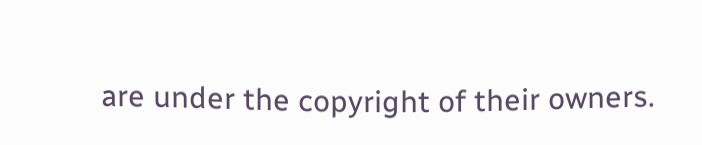are under the copyright of their owners.